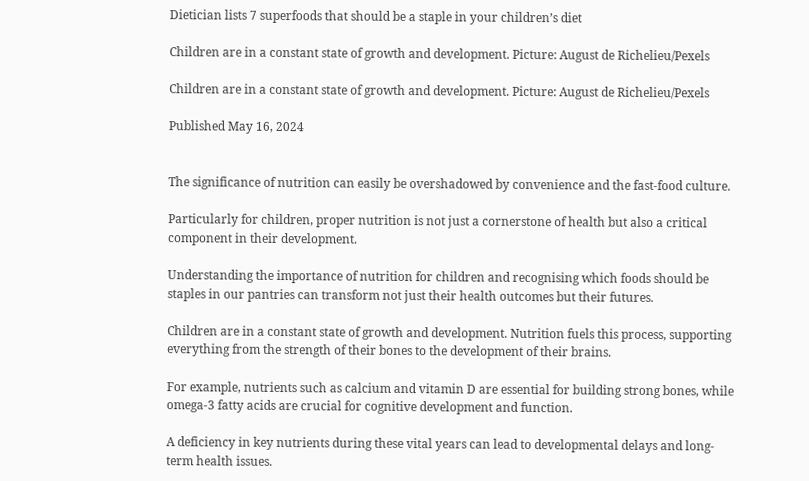Dietician lists 7 superfoods that should be a staple in your children’s diet

Children are in a constant state of growth and development. Picture: August de Richelieu/Pexels

Children are in a constant state of growth and development. Picture: August de Richelieu/Pexels

Published May 16, 2024


The significance of nutrition can easily be overshadowed by convenience and the fast-food culture.

Particularly for children, proper nutrition is not just a cornerstone of health but also a critical component in their development.

Understanding the importance of nutrition for children and recognising which foods should be staples in our pantries can transform not just their health outcomes but their futures.

Children are in a constant state of growth and development. Nutrition fuels this process, supporting everything from the strength of their bones to the development of their brains.

For example, nutrients such as calcium and vitamin D are essential for building strong bones, while omega-3 fatty acids are crucial for cognitive development and function.

A deficiency in key nutrients during these vital years can lead to developmental delays and long-term health issues.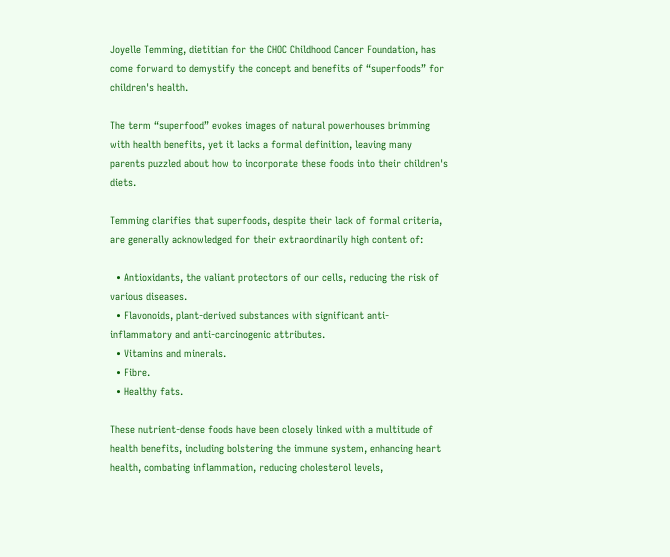Joyelle Temming, dietitian for the CHOC Childhood Cancer Foundation, has come forward to demystify the concept and benefits of “superfoods” for children's health.

The term “superfood” evokes images of natural powerhouses brimming with health benefits, yet it lacks a formal definition, leaving many parents puzzled about how to incorporate these foods into their children's diets.

Temming clarifies that superfoods, despite their lack of formal criteria, are generally acknowledged for their extraordinarily high content of:

  • Antioxidants, the valiant protectors of our cells, reducing the risk of various diseases.
  • Flavonoids, plant-derived substances with significant anti-inflammatory and anti-carcinogenic attributes.
  • Vitamins and minerals.
  • Fibre.
  • Healthy fats.

These nutrient-dense foods have been closely linked with a multitude of health benefits, including bolstering the immune system, enhancing heart health, combating inflammation, reducing cholesterol levels,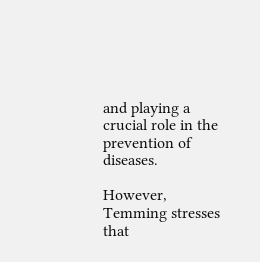and playing a crucial role in the prevention of diseases.

However, Temming stresses that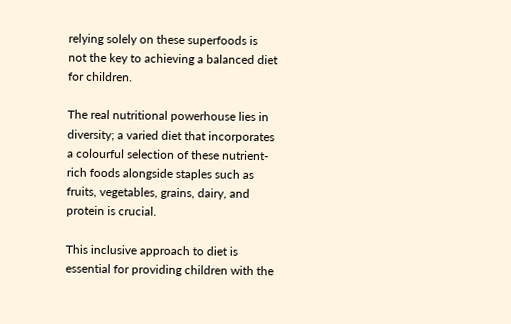relying solely on these superfoods is not the key to achieving a balanced diet for children.

The real nutritional powerhouse lies in diversity; a varied diet that incorporates a colourful selection of these nutrient-rich foods alongside staples such as fruits, vegetables, grains, dairy, and protein is crucial.

This inclusive approach to diet is essential for providing children with the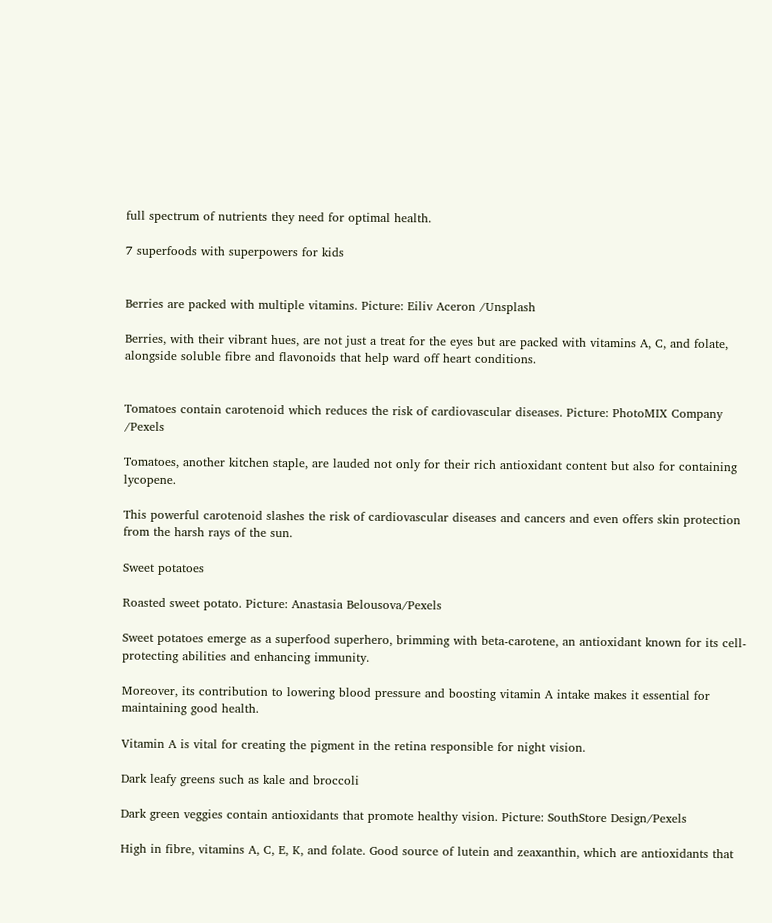full spectrum of nutrients they need for optimal health.

7 superfoods with superpowers for kids


Berries are packed with multiple vitamins. Picture: Eiliv Aceron /Unsplash

Berries, with their vibrant hues, are not just a treat for the eyes but are packed with vitamins A, C, and folate, alongside soluble fibre and flavonoids that help ward off heart conditions.


Tomatoes contain carotenoid which reduces the risk of cardiovascular diseases. Picture: PhotoMIX Company /Pexels

Tomatoes, another kitchen staple, are lauded not only for their rich antioxidant content but also for containing lycopene.

This powerful carotenoid slashes the risk of cardiovascular diseases and cancers and even offers skin protection from the harsh rays of the sun.

Sweet potatoes

Roasted sweet potato. Picture: Anastasia Belousova/Pexels

Sweet potatoes emerge as a superfood superhero, brimming with beta-carotene, an antioxidant known for its cell-protecting abilities and enhancing immunity.

Moreover, its contribution to lowering blood pressure and boosting vitamin A intake makes it essential for maintaining good health.

Vitamin A is vital for creating the pigment in the retina responsible for night vision.

Dark leafy greens such as kale and broccoli

Dark green veggies contain antioxidants that promote healthy vision. Picture: SouthStore Design/Pexels

High in fibre, vitamins A, C, E, K, and folate. Good source of lutein and zeaxanthin, which are antioxidants that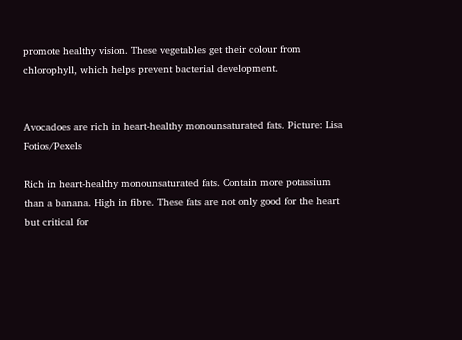promote healthy vision. These vegetables get their colour from chlorophyll, which helps prevent bacterial development.


Avocadoes are rich in heart-healthy monounsaturated fats. Picture: Lisa Fotios/Pexels

Rich in heart-healthy monounsaturated fats. Contain more potassium than a banana. High in fibre. These fats are not only good for the heart but critical for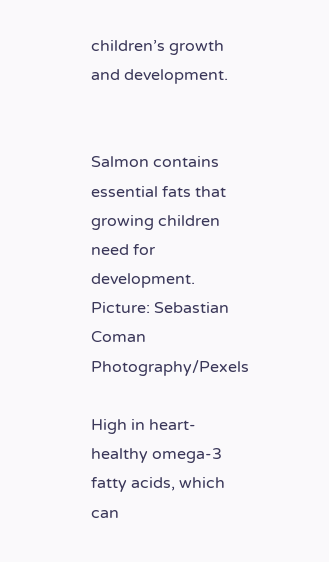children’s growth and development.


Salmon contains essential fats that growing children need for development. Picture: Sebastian Coman Photography/Pexels

High in heart-healthy omega-3 fatty acids, which can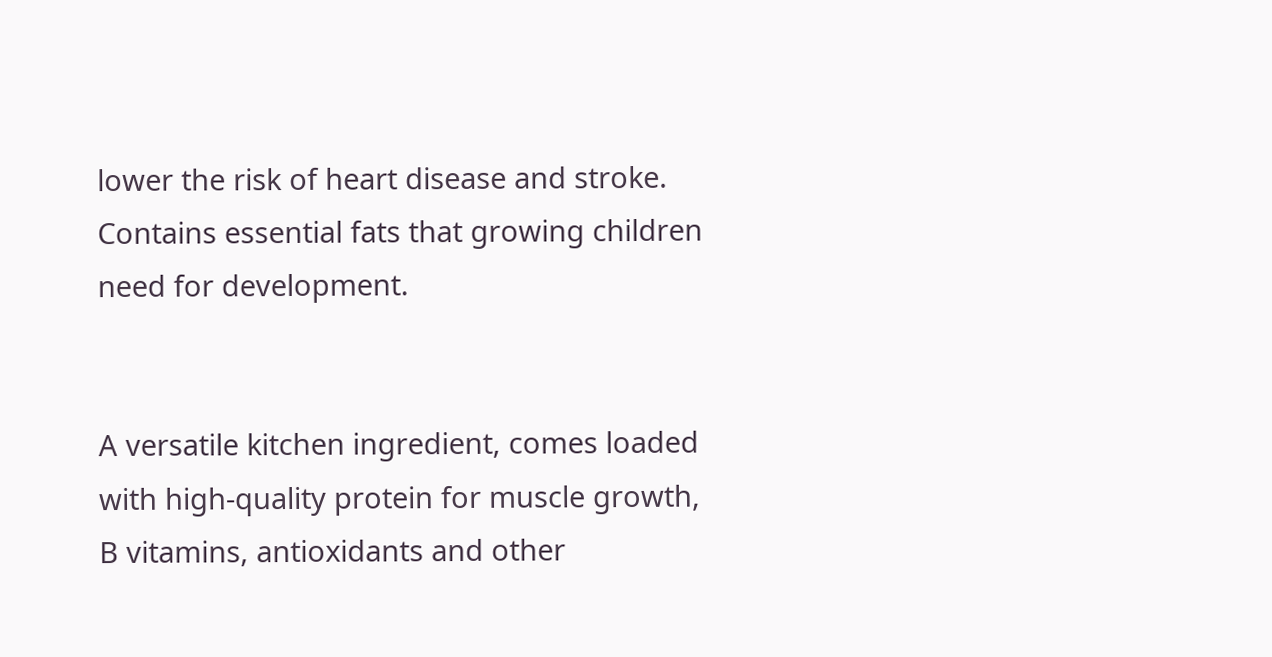lower the risk of heart disease and stroke. Contains essential fats that growing children need for development.


A versatile kitchen ingredient, comes loaded with high-quality protein for muscle growth, B vitamins, antioxidants and other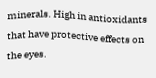minerals. High in antioxidants that have protective effects on the eyes.